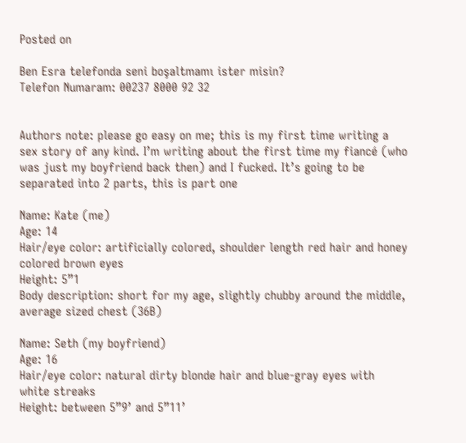Posted on

Ben Esra telefonda seni boşaltmamı ister misin?
Telefon Numaram: 00237 8000 92 32


Authors note: please go easy on me; this is my first time writing a sex story of any kind. I’m writing about the first time my fiancé (who was just my boyfriend back then) and I fucked. It’s going to be separated into 2 parts, this is part one

Name: Kate (me)
Age: 14
Hair/eye color: artificially colored, shoulder length red hair and honey colored brown eyes
Height: 5”1
Body description: short for my age, slightly chubby around the middle, average sized chest (36B)

Name: Seth (my boyfriend)
Age: 16
Hair/eye color: natural dirty blonde hair and blue-gray eyes with white streaks
Height: between 5”9’ and 5”11’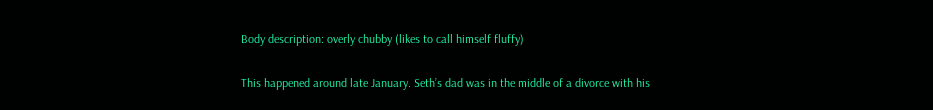Body description: overly chubby (likes to call himself fluffy)

This happened around late January. Seth’s dad was in the middle of a divorce with his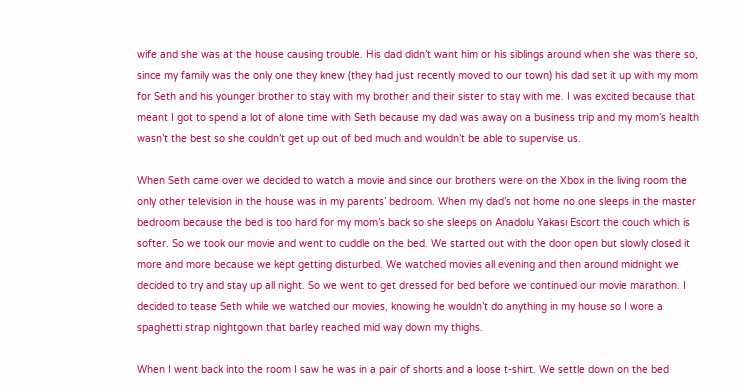wife and she was at the house causing trouble. His dad didn’t want him or his siblings around when she was there so, since my family was the only one they knew (they had just recently moved to our town) his dad set it up with my mom for Seth and his younger brother to stay with my brother and their sister to stay with me. I was excited because that meant I got to spend a lot of alone time with Seth because my dad was away on a business trip and my mom’s health wasn’t the best so she couldn’t get up out of bed much and wouldn’t be able to supervise us.

When Seth came over we decided to watch a movie and since our brothers were on the Xbox in the living room the only other television in the house was in my parents’ bedroom. When my dad’s not home no one sleeps in the master bedroom because the bed is too hard for my mom’s back so she sleeps on Anadolu Yakası Escort the couch which is softer. So we took our movie and went to cuddle on the bed. We started out with the door open but slowly closed it more and more because we kept getting disturbed. We watched movies all evening and then around midnight we decided to try and stay up all night. So we went to get dressed for bed before we continued our movie marathon. I decided to tease Seth while we watched our movies, knowing he wouldn’t do anything in my house so I wore a spaghetti strap nightgown that barley reached mid way down my thighs.

When I went back into the room I saw he was in a pair of shorts and a loose t-shirt. We settle down on the bed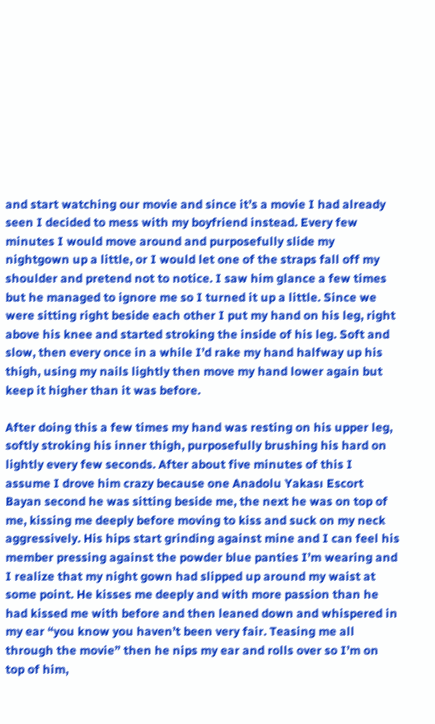and start watching our movie and since it’s a movie I had already seen I decided to mess with my boyfriend instead. Every few minutes I would move around and purposefully slide my nightgown up a little, or I would let one of the straps fall off my shoulder and pretend not to notice. I saw him glance a few times but he managed to ignore me so I turned it up a little. Since we were sitting right beside each other I put my hand on his leg, right above his knee and started stroking the inside of his leg. Soft and slow, then every once in a while I’d rake my hand halfway up his thigh, using my nails lightly then move my hand lower again but keep it higher than it was before.

After doing this a few times my hand was resting on his upper leg, softly stroking his inner thigh, purposefully brushing his hard on lightly every few seconds. After about five minutes of this I assume I drove him crazy because one Anadolu Yakası Escort Bayan second he was sitting beside me, the next he was on top of me, kissing me deeply before moving to kiss and suck on my neck aggressively. His hips start grinding against mine and I can feel his member pressing against the powder blue panties I’m wearing and I realize that my night gown had slipped up around my waist at some point. He kisses me deeply and with more passion than he had kissed me with before and then leaned down and whispered in my ear “you know you haven’t been very fair. Teasing me all through the movie” then he nips my ear and rolls over so I’m on top of him,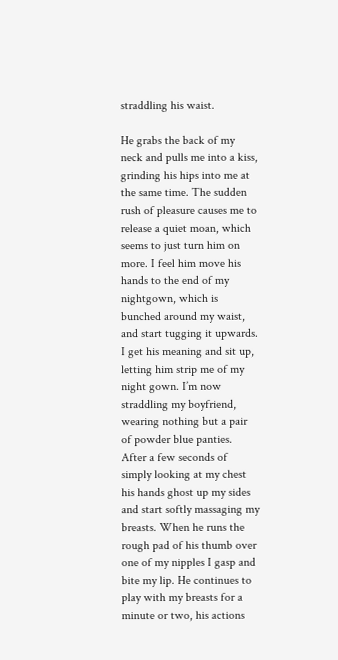straddling his waist.

He grabs the back of my neck and pulls me into a kiss, grinding his hips into me at the same time. The sudden rush of pleasure causes me to release a quiet moan, which seems to just turn him on more. I feel him move his hands to the end of my nightgown, which is bunched around my waist, and start tugging it upwards. I get his meaning and sit up, letting him strip me of my night gown. I’m now straddling my boyfriend, wearing nothing but a pair of powder blue panties. After a few seconds of simply looking at my chest his hands ghost up my sides and start softly massaging my breasts. When he runs the rough pad of his thumb over one of my nipples I gasp and bite my lip. He continues to play with my breasts for a minute or two, his actions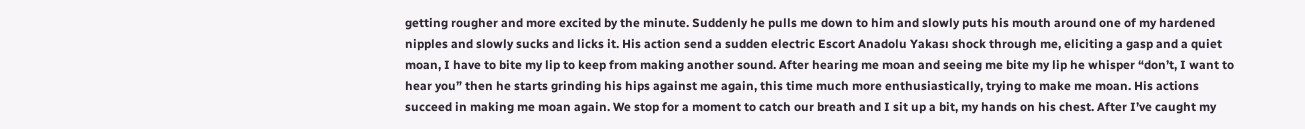getting rougher and more excited by the minute. Suddenly he pulls me down to him and slowly puts his mouth around one of my hardened nipples and slowly sucks and licks it. His action send a sudden electric Escort Anadolu Yakası shock through me, eliciting a gasp and a quiet moan, I have to bite my lip to keep from making another sound. After hearing me moan and seeing me bite my lip he whisper “don’t, I want to hear you” then he starts grinding his hips against me again, this time much more enthusiastically, trying to make me moan. His actions succeed in making me moan again. We stop for a moment to catch our breath and I sit up a bit, my hands on his chest. After I’ve caught my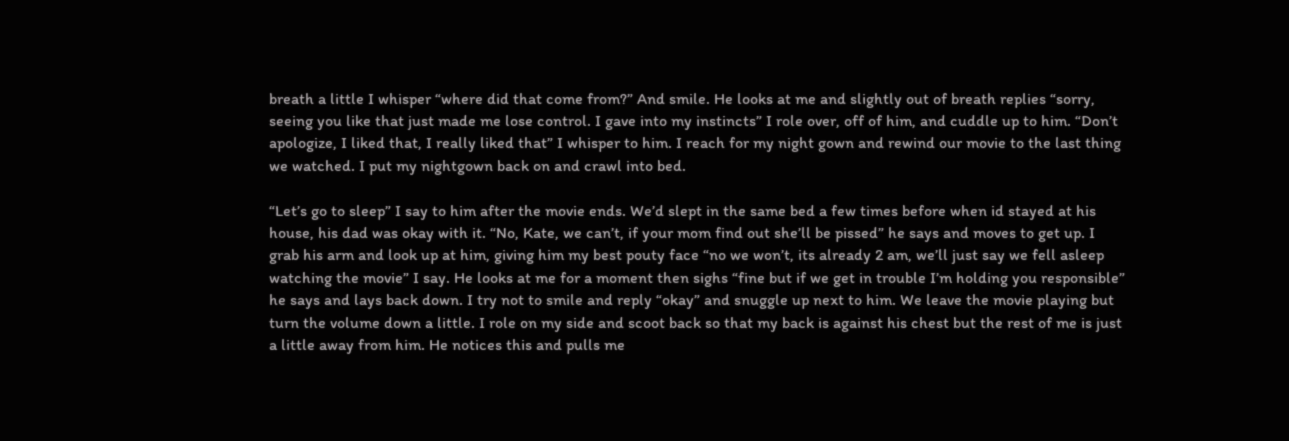breath a little I whisper “where did that come from?” And smile. He looks at me and slightly out of breath replies “sorry, seeing you like that just made me lose control. I gave into my instincts” I role over, off of him, and cuddle up to him. “Don’t apologize, I liked that, I really liked that” I whisper to him. I reach for my night gown and rewind our movie to the last thing we watched. I put my nightgown back on and crawl into bed.

“Let’s go to sleep” I say to him after the movie ends. We’d slept in the same bed a few times before when id stayed at his house, his dad was okay with it. “No, Kate, we can’t, if your mom find out she’ll be pissed” he says and moves to get up. I grab his arm and look up at him, giving him my best pouty face “no we won’t, its already 2 am, we’ll just say we fell asleep watching the movie” I say. He looks at me for a moment then sighs “fine but if we get in trouble I’m holding you responsible” he says and lays back down. I try not to smile and reply “okay” and snuggle up next to him. We leave the movie playing but turn the volume down a little. I role on my side and scoot back so that my back is against his chest but the rest of me is just a little away from him. He notices this and pulls me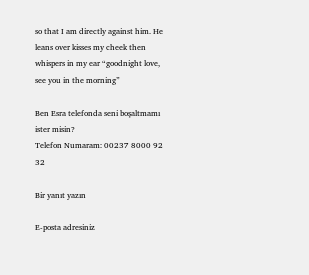so that I am directly against him. He leans over kisses my cheek then whispers in my ear “goodnight love, see you in the morning”

Ben Esra telefonda seni boşaltmamı ister misin?
Telefon Numaram: 00237 8000 92 32

Bir yanıt yazın

E-posta adresiniz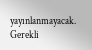yayınlanmayacak. Gerekli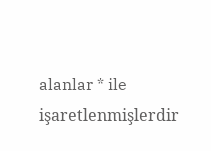alanlar * ile işaretlenmişlerdir